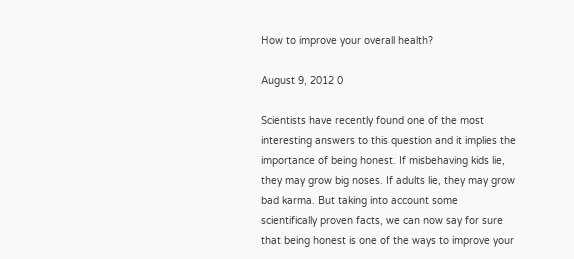How to improve your overall health?

August 9, 2012 0

Scientists have recently found one of the most interesting answers to this question and it implies the importance of being honest. If misbehaving kids lie, they may grow big noses. If adults lie, they may grow bad karma. But taking into account some scientifically proven facts, we can now say for sure that being honest is one of the ways to improve your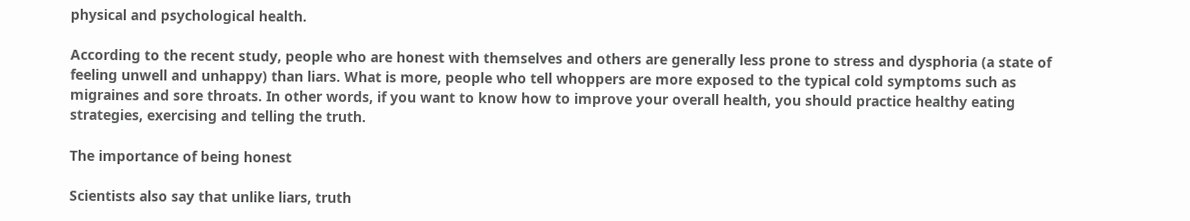physical and psychological health.

According to the recent study, people who are honest with themselves and others are generally less prone to stress and dysphoria (a state of feeling unwell and unhappy) than liars. What is more, people who tell whoppers are more exposed to the typical cold symptoms such as migraines and sore throats. In other words, if you want to know how to improve your overall health, you should practice healthy eating strategies, exercising and telling the truth.

The importance of being honest

Scientists also say that unlike liars, truth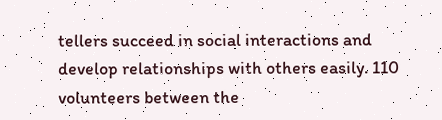tellers succeed in social interactions and develop relationships with others easily. 110 volunteers between the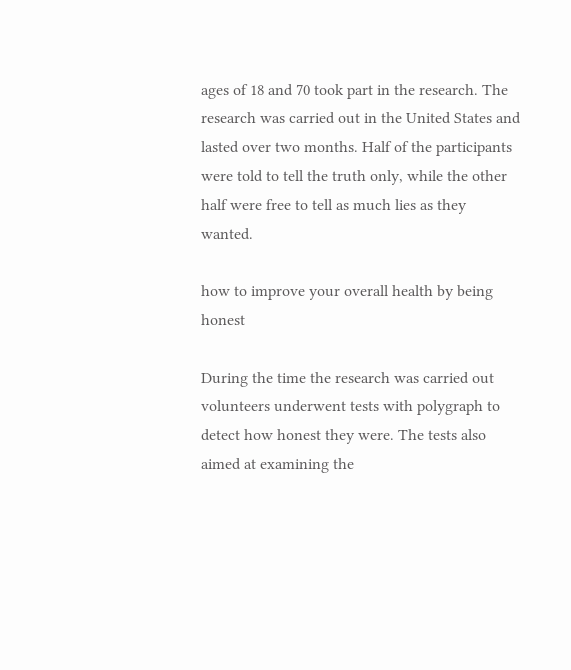ages of 18 and 70 took part in the research. The research was carried out in the United States and lasted over two months. Half of the participants were told to tell the truth only, while the other half were free to tell as much lies as they wanted.

how to improve your overall health by being honest

During the time the research was carried out volunteers underwent tests with polygraph to detect how honest they were. The tests also aimed at examining the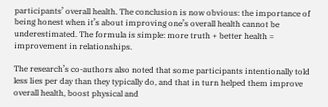participants’ overall health. The conclusion is now obvious: the importance of being honest when it’s about improving one’s overall health cannot be underestimated. The formula is simple: more truth + better health = improvement in relationships.

The research’s co-authors also noted that some participants intentionally told less lies per day than they typically do, and that in turn helped them improve overall health, boost physical and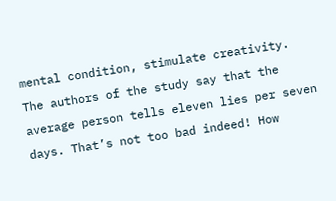mental condition, stimulate creativity. The authors of the study say that the average person tells eleven lies per seven days. That’s not too bad indeed! How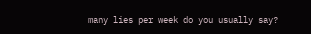many lies per week do you usually say?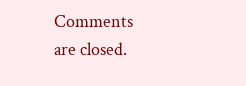Comments are closed.